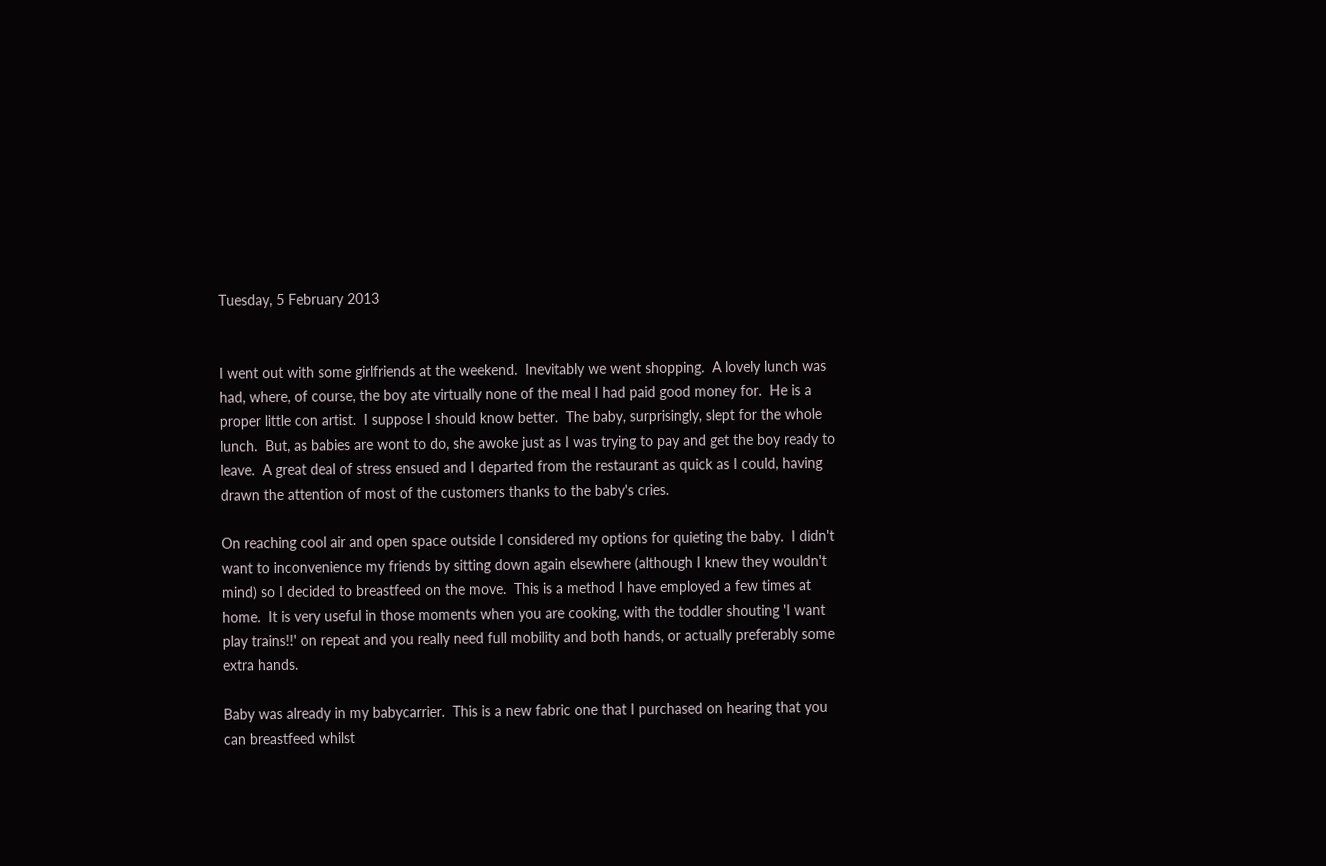Tuesday, 5 February 2013


I went out with some girlfriends at the weekend.  Inevitably we went shopping.  A lovely lunch was had, where, of course, the boy ate virtually none of the meal I had paid good money for.  He is a proper little con artist.  I suppose I should know better.  The baby, surprisingly, slept for the whole lunch.  But, as babies are wont to do, she awoke just as I was trying to pay and get the boy ready to leave.  A great deal of stress ensued and I departed from the restaurant as quick as I could, having drawn the attention of most of the customers thanks to the baby's cries.

On reaching cool air and open space outside I considered my options for quieting the baby.  I didn't want to inconvenience my friends by sitting down again elsewhere (although I knew they wouldn't mind) so I decided to breastfeed on the move.  This is a method I have employed a few times at home.  It is very useful in those moments when you are cooking, with the toddler shouting 'I want play trains!!' on repeat and you really need full mobility and both hands, or actually preferably some extra hands.

Baby was already in my babycarrier.  This is a new fabric one that I purchased on hearing that you can breastfeed whilst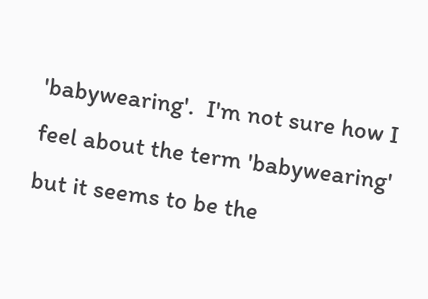'babywearing'.  I'm not sure how I feel about the term 'babywearing' but it seems to be the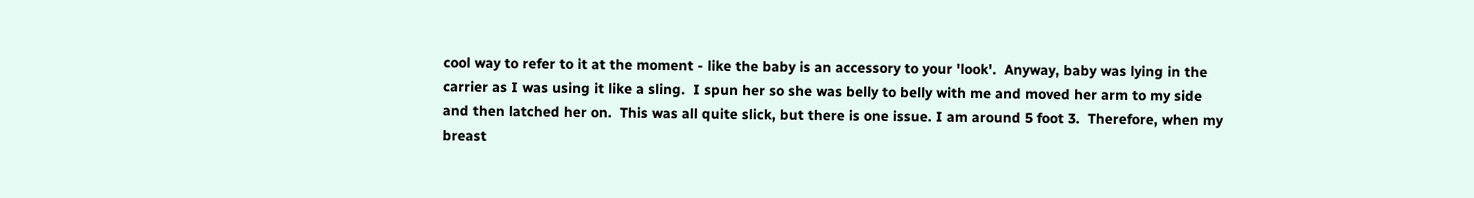cool way to refer to it at the moment - like the baby is an accessory to your 'look'.  Anyway, baby was lying in the carrier as I was using it like a sling.  I spun her so she was belly to belly with me and moved her arm to my side and then latched her on.  This was all quite slick, but there is one issue. I am around 5 foot 3.  Therefore, when my breast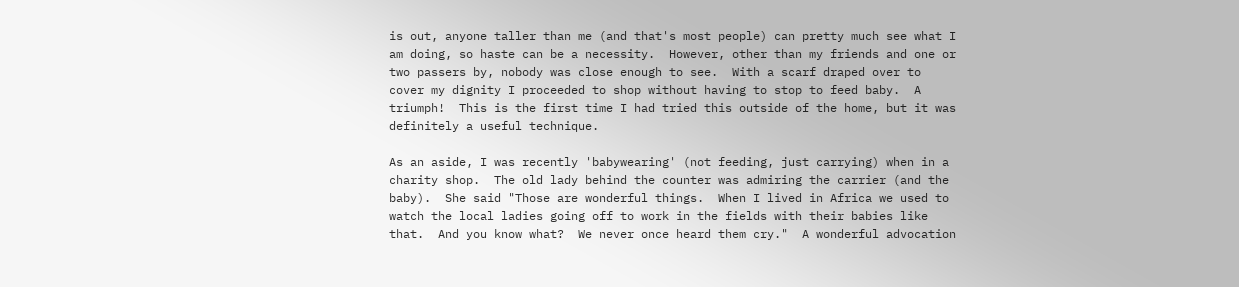is out, anyone taller than me (and that's most people) can pretty much see what I am doing, so haste can be a necessity.  However, other than my friends and one or two passers by, nobody was close enough to see.  With a scarf draped over to cover my dignity I proceeded to shop without having to stop to feed baby.  A triumph!  This is the first time I had tried this outside of the home, but it was definitely a useful technique.

As an aside, I was recently 'babywearing' (not feeding, just carrying) when in a charity shop.  The old lady behind the counter was admiring the carrier (and the baby).  She said "Those are wonderful things.  When I lived in Africa we used to watch the local ladies going off to work in the fields with their babies like that.  And you know what?  We never once heard them cry."  A wonderful advocation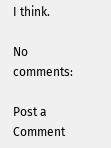I think.

No comments:

Post a Comment